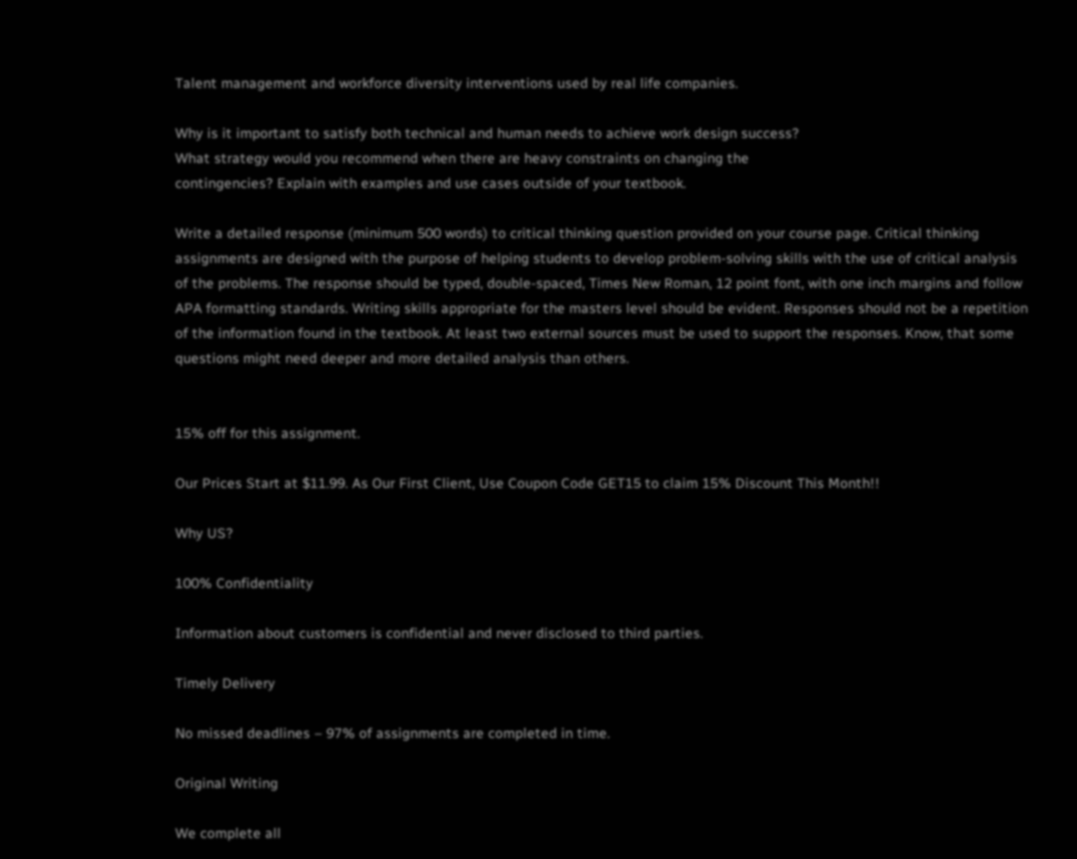Talent management and workforce diversity interventions used by real life companies.

Why is it important to satisfy both technical and human needs to achieve work design success?
What strategy would you recommend when there are heavy constraints on changing the
contingencies? Explain with examples and use cases outside of your textbook.

Write a detailed response (minimum 500 words) to critical thinking question provided on your course page. Critical thinking assignments are designed with the purpose of helping students to develop problem-solving skills with the use of critical analysis of the problems. The response should be typed, double-spaced, Times New Roman, 12 point font, with one inch margins and follow APA formatting standards. Writing skills appropriate for the masters level should be evident. Responses should not be a repetition of the information found in the textbook. At least two external sources must be used to support the responses. Know, that some questions might need deeper and more detailed analysis than others.


15% off for this assignment.

Our Prices Start at $11.99. As Our First Client, Use Coupon Code GET15 to claim 15% Discount This Month!!

Why US?

100% Confidentiality

Information about customers is confidential and never disclosed to third parties.

Timely Delivery

No missed deadlines – 97% of assignments are completed in time.

Original Writing

We complete all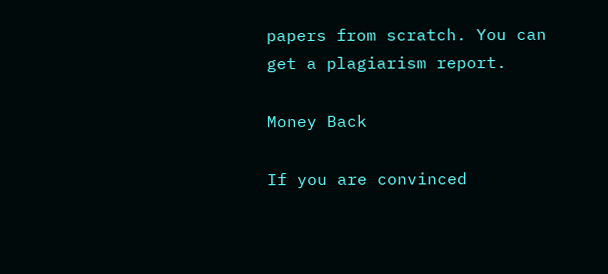papers from scratch. You can get a plagiarism report.

Money Back

If you are convinced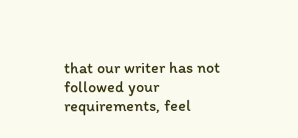that our writer has not followed your requirements, feel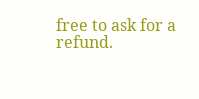free to ask for a refund.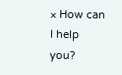× How can I help you?